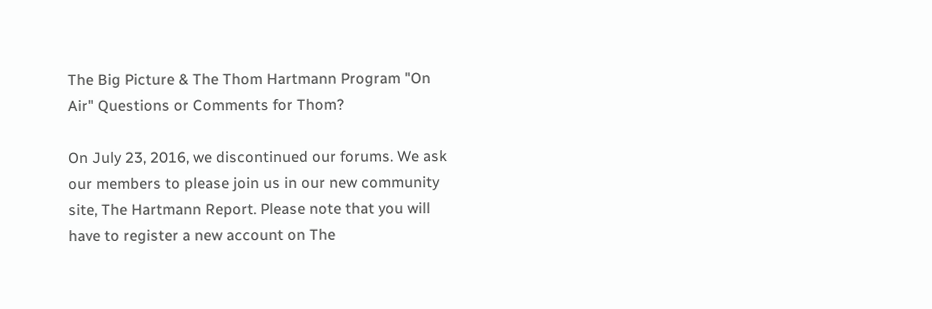The Big Picture & The Thom Hartmann Program "On Air" Questions or Comments for Thom?

On July 23, 2016, we discontinued our forums. We ask our members to please join us in our new community site, The Hartmann Report. Please note that you will have to register a new account on The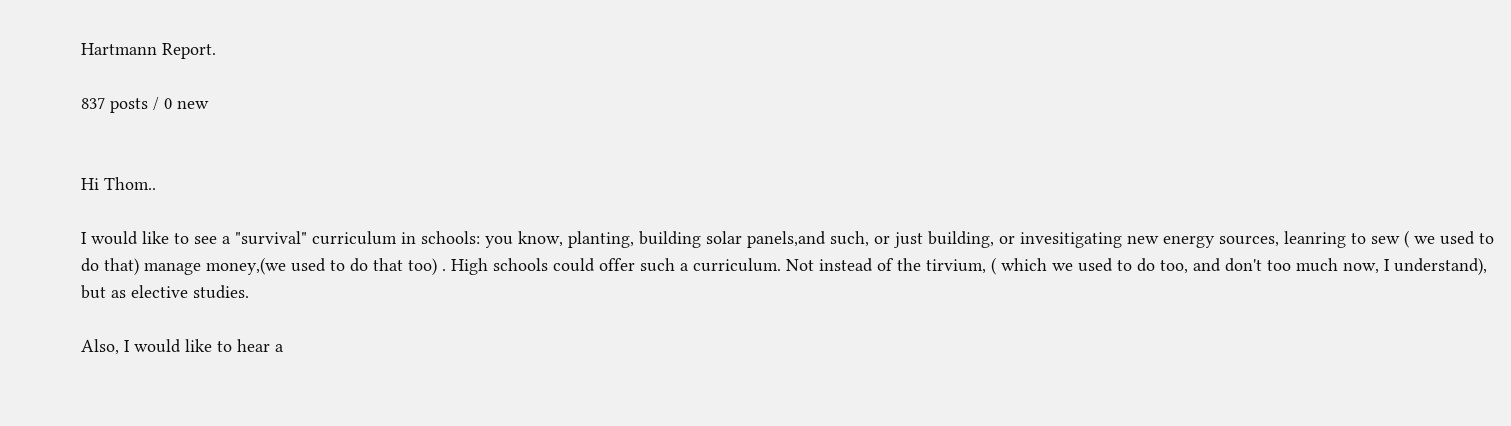Hartmann Report.

837 posts / 0 new


Hi Thom..

I would like to see a "survival" curriculum in schools: you know, planting, building solar panels,and such, or just building, or invesitigating new energy sources, leanring to sew ( we used to do that) manage money,(we used to do that too) . High schools could offer such a curriculum. Not instead of the tirvium, ( which we used to do too, and don't too much now, I understand), but as elective studies.

Also, I would like to hear a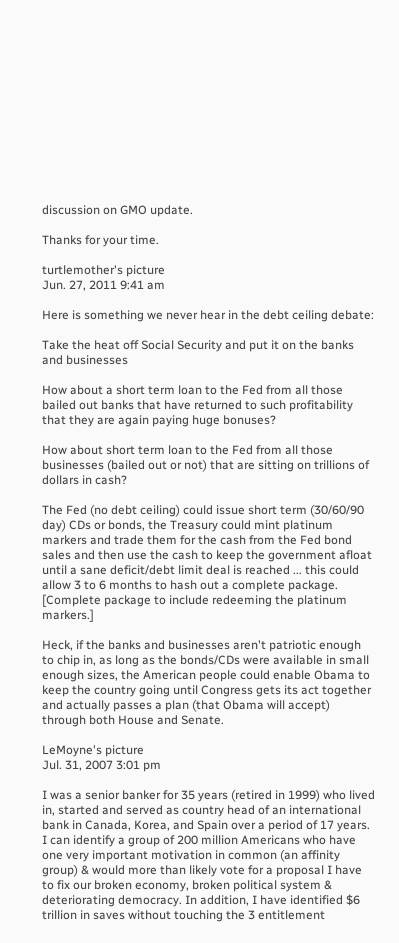discussion on GMO update.

Thanks for your time.

turtlemother's picture
Jun. 27, 2011 9:41 am

Here is something we never hear in the debt ceiling debate:

Take the heat off Social Security and put it on the banks and businesses

How about a short term loan to the Fed from all those bailed out banks that have returned to such profitability that they are again paying huge bonuses?

How about short term loan to the Fed from all those businesses (bailed out or not) that are sitting on trillions of dollars in cash?

The Fed (no debt ceiling) could issue short term (30/60/90 day) CDs or bonds, the Treasury could mint platinum markers and trade them for the cash from the Fed bond sales and then use the cash to keep the government afloat until a sane deficit/debt limit deal is reached ... this could allow 3 to 6 months to hash out a complete package. [Complete package to include redeeming the platinum markers.]

Heck, if the banks and businesses aren't patriotic enough to chip in, as long as the bonds/CDs were available in small enough sizes, the American people could enable Obama to keep the country going until Congress gets its act together and actually passes a plan (that Obama will accept) through both House and Senate.

LeMoyne's picture
Jul. 31, 2007 3:01 pm

I was a senior banker for 35 years (retired in 1999) who lived in, started and served as country head of an international bank in Canada, Korea, and Spain over a period of 17 years. I can identify a group of 200 million Americans who have one very important motivation in common (an affinity group) & would more than likely vote for a proposal I have to fix our broken economy, broken political system & deteriorating democracy. In addition, I have identified $6 trillion in saves without touching the 3 entitlement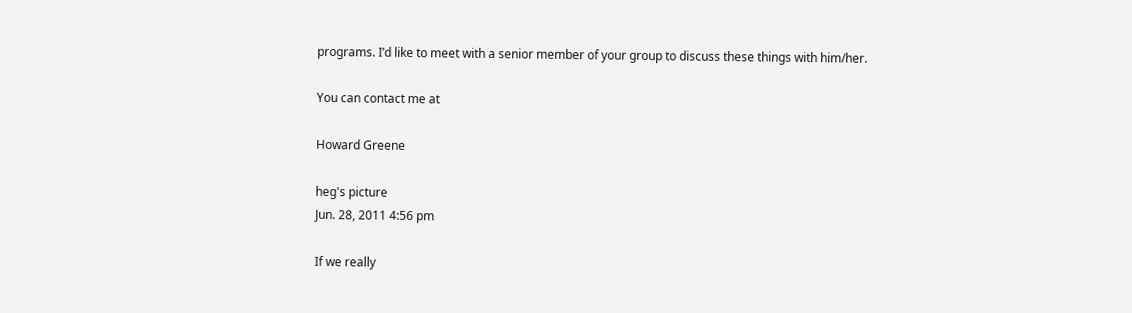programs. I’d like to meet with a senior member of your group to discuss these things with him/her.

You can contact me at

Howard Greene

heg's picture
Jun. 28, 2011 4:56 pm

If we really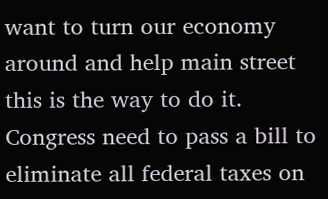want to turn our economy around and help main street this is the way to do it. Congress need to pass a bill to eliminate all federal taxes on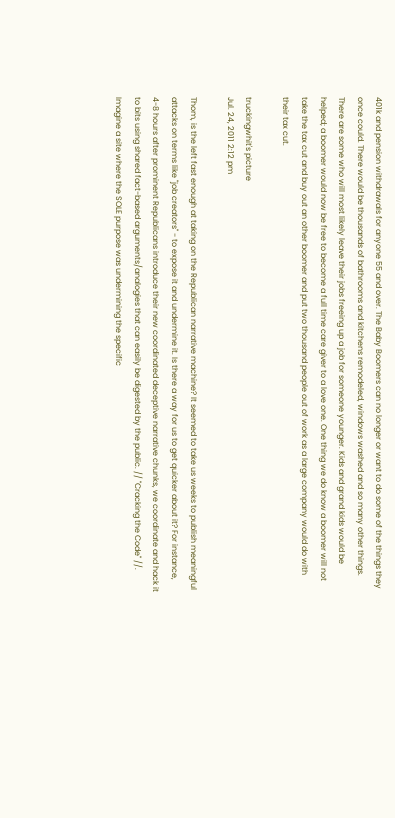401k and pension withdrawals for anyone 55 and over. The Baby Boomers can no longer or want to do some of the things they once could. There would be thousands of bathrooms and kitchens remodeled, windows washed and so many other things. There are some who will most likely leave their jobs freeing up a job for someone younger. Kids and grand kids would be helped; a boomer would now be free to become a full time care giver to a love one. One thing we do know a boomer will not take the tax cut and buy out an other boomer and put two thousand people out of work as a large company would do with their tax cut.

truckingwhit's picture
Jul. 24, 2011 2:12 pm

Thom, is the left fast enough at taking on the Republican narrative machine? It seemed to take us weeks to publish meaningful attacks on terms like "job creators" - to expose it and undermine it. Is there a way for us to get quicker about it? For instance, 4-8 hours after prominent Republicans introduce their new coordinated deceptive narrative chunks, we coordinate and hack it to bits using shared fact-based arguments/analogies that can easily be digested by the public. // "Cracking the Code" //. Imagine a site where the SOLE purpose was undermining the specific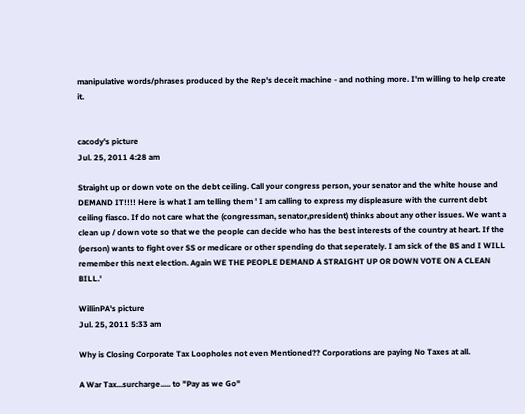manipulative words/phrases produced by the Rep's deceit machine - and nothing more. I'm willing to help create it.


cacody's picture
Jul. 25, 2011 4:28 am

Straight up or down vote on the debt ceiling. Call your congress person, your senator and the white house and DEMAND IT!!!! Here is what I am telling them ' I am calling to express my displeasure with the current debt ceiling fiasco. If do not care what the (congressman, senator,president) thinks about any other issues. We want a clean up / down vote so that we the people can decide who has the best interests of the country at heart. If the (person) wants to fight over SS or medicare or other spending do that seperately. I am sick of the BS and I WILL remember this next election. Again WE THE PEOPLE DEMAND A STRAIGHT UP OR DOWN VOTE ON A CLEAN BILL.'

WillinPA's picture
Jul. 25, 2011 5:33 am

Why is Closing Corporate Tax Loopholes not even Mentioned?? Corporations are paying No Taxes at all.

A War Tax...surcharge..... to "Pay as we Go"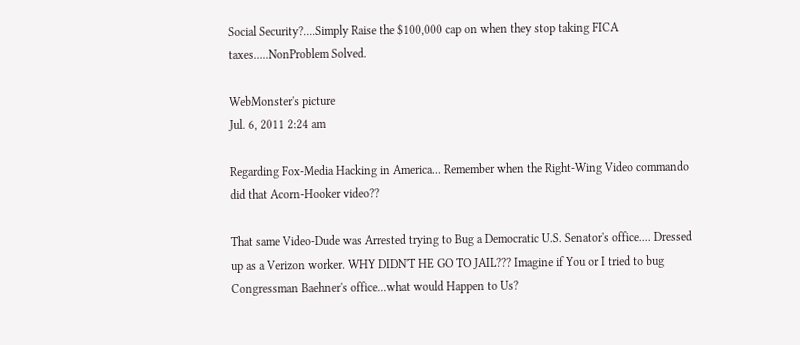Social Security?....Simply Raise the $100,000 cap on when they stop taking FICA taxes.....NonProblem Solved.

WebMonster's picture
Jul. 6, 2011 2:24 am

Regarding Fox-Media Hacking in America... Remember when the Right-Wing Video commando did that Acorn-Hooker video??

That same Video-Dude was Arrested trying to Bug a Democratic U.S. Senator's office.... Dressed up as a Verizon worker. WHY DIDN'T HE GO TO JAIL??? Imagine if You or I tried to bug Congressman Baehner's office...what would Happen to Us?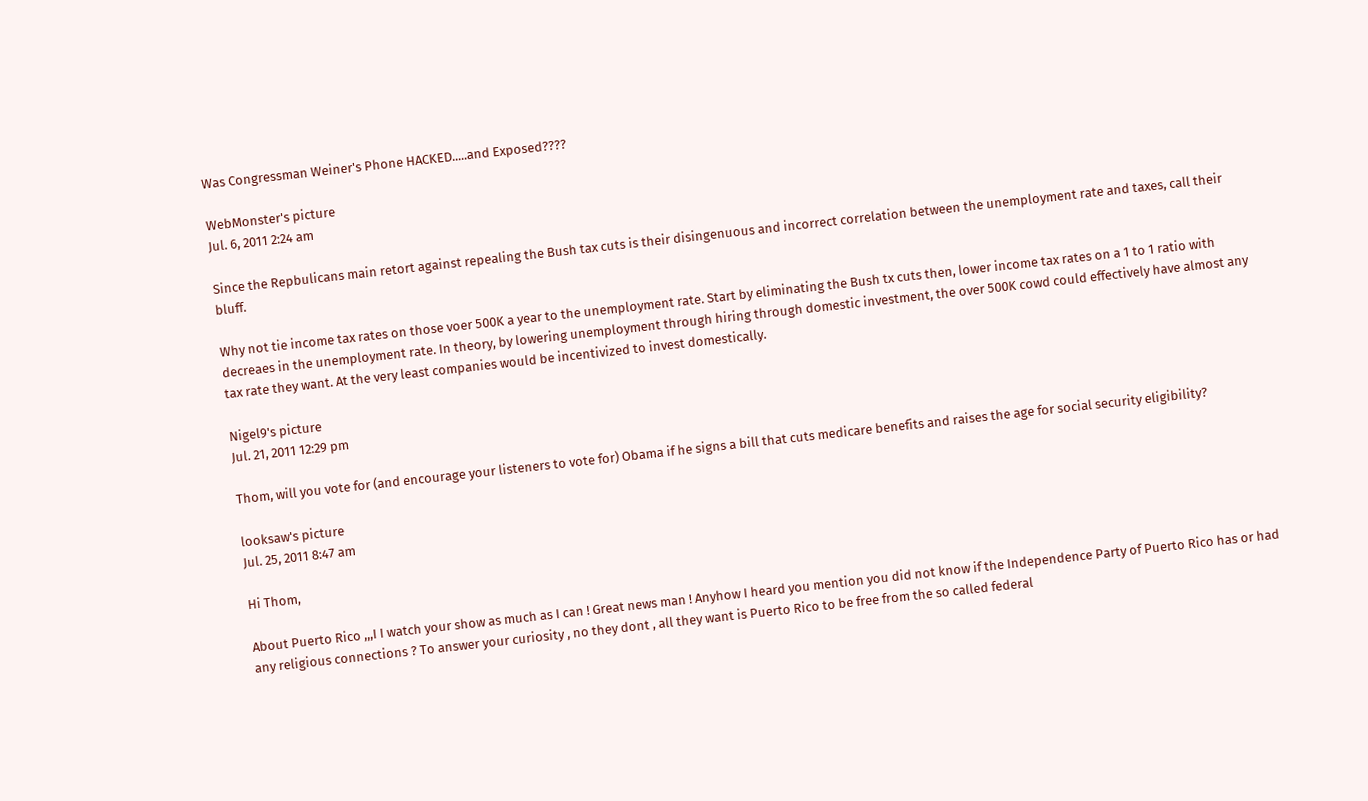Was Congressman Weiner's Phone HACKED.....and Exposed????

WebMonster's picture
Jul. 6, 2011 2:24 am

Since the Repbulicans main retort against repealing the Bush tax cuts is their disingenuous and incorrect correlation between the unemployment rate and taxes, call their bluff.

Why not tie income tax rates on those voer 500K a year to the unemployment rate. Start by eliminating the Bush tx cuts then, lower income tax rates on a 1 to 1 ratio with decreaes in the unemployment rate. In theory, by lowering unemployment through hiring through domestic investment, the over 500K cowd could effectively have almost any tax rate they want. At the very least companies would be incentivized to invest domestically.

Nigel9's picture
Jul. 21, 2011 12:29 pm

Thom, will you vote for (and encourage your listeners to vote for) Obama if he signs a bill that cuts medicare benefits and raises the age for social security eligibility?

looksaw's picture
Jul. 25, 2011 8:47 am

Hi Thom,

About Puerto Rico ,,,I I watch your show as much as I can ! Great news man ! Anyhow I heard you mention you did not know if the Independence Party of Puerto Rico has or had any religious connections ? To answer your curiosity , no they dont , all they want is Puerto Rico to be free from the so called federal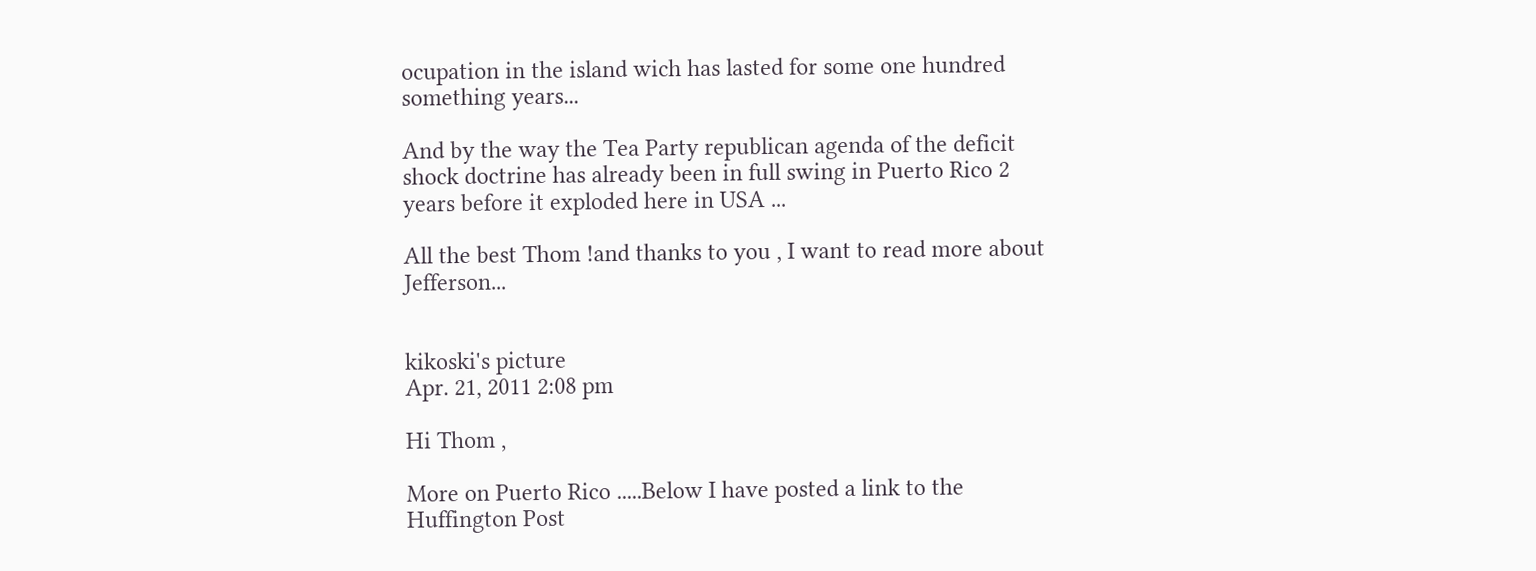ocupation in the island wich has lasted for some one hundred something years...

And by the way the Tea Party republican agenda of the deficit shock doctrine has already been in full swing in Puerto Rico 2 years before it exploded here in USA ...

All the best Thom !and thanks to you , I want to read more about Jefferson...


kikoski's picture
Apr. 21, 2011 2:08 pm

Hi Thom ,

More on Puerto Rico .....Below I have posted a link to the Huffington Post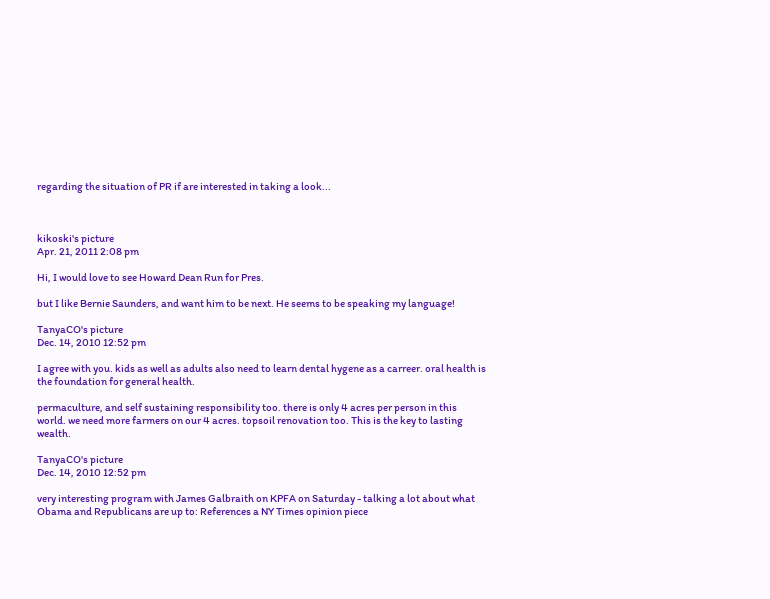regarding the situation of PR if are interested in taking a look...



kikoski's picture
Apr. 21, 2011 2:08 pm

Hi, I would love to see Howard Dean Run for Pres.

but I like Bernie Saunders, and want him to be next. He seems to be speaking my language!

TanyaCO's picture
Dec. 14, 2010 12:52 pm

I agree with you. kids as well as adults also need to learn dental hygene as a carreer. oral health is the foundation for general health.

permaculture, and self sustaining responsibility too. there is only 4 acres per person in this world. we need more farmers on our 4 acres. topsoil renovation too. This is the key to lasting wealth.

TanyaCO's picture
Dec. 14, 2010 12:52 pm

very interesting program with James Galbraith on KPFA on Saturday - talking a lot about what Obama and Republicans are up to: References a NY Times opinion piece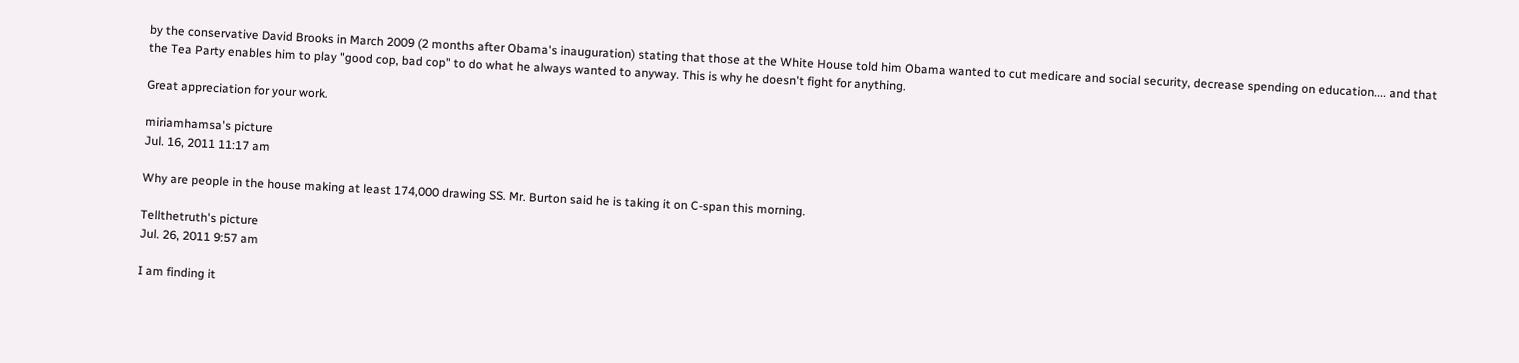by the conservative David Brooks in March 2009 (2 months after Obama's inauguration) stating that those at the White House told him Obama wanted to cut medicare and social security, decrease spending on education.... and that the Tea Party enables him to play "good cop, bad cop" to do what he always wanted to anyway. This is why he doesn't fight for anything.

Great appreciation for your work.

miriamhamsa's picture
Jul. 16, 2011 11:17 am

Why are people in the house making at least 174,000 drawing SS. Mr. Burton said he is taking it on C-span this morning.

Tellthetruth's picture
Jul. 26, 2011 9:57 am

I am finding it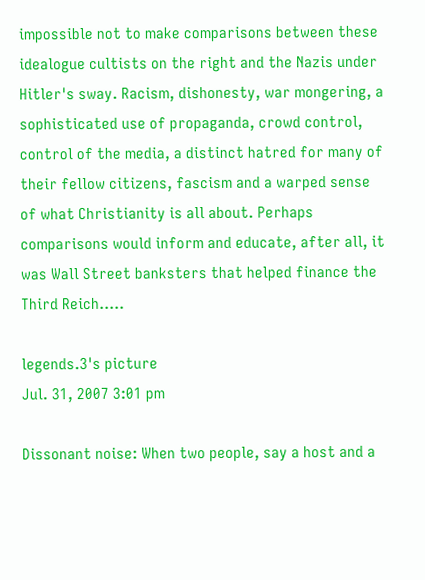impossible not to make comparisons between these idealogue cultists on the right and the Nazis under Hitler's sway. Racism, dishonesty, war mongering, a sophisticated use of propaganda, crowd control, control of the media, a distinct hatred for many of their fellow citizens, fascism and a warped sense of what Christianity is all about. Perhaps comparisons would inform and educate, after all, it was Wall Street banksters that helped finance the Third Reich.....

legends.3's picture
Jul. 31, 2007 3:01 pm

Dissonant noise: When two people, say a host and a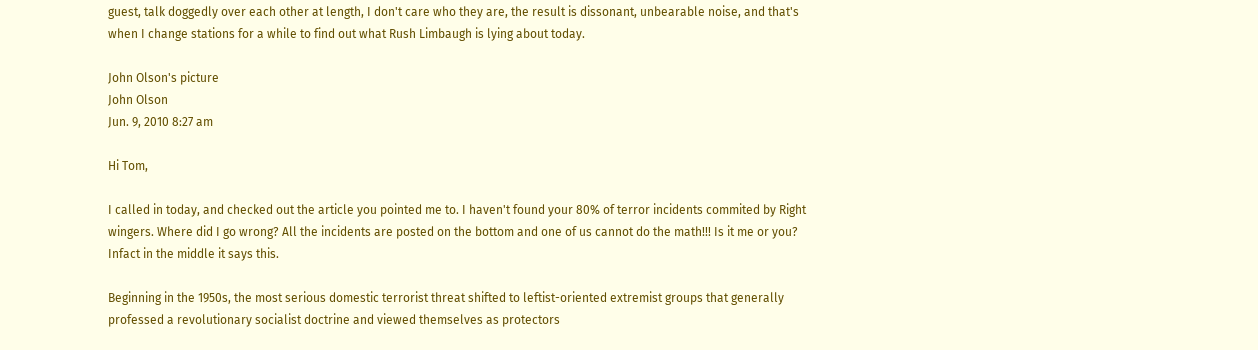guest, talk doggedly over each other at length, I don't care who they are, the result is dissonant, unbearable noise, and that's when I change stations for a while to find out what Rush Limbaugh is lying about today.

John Olson's picture
John Olson
Jun. 9, 2010 8:27 am

Hi Tom,

I called in today, and checked out the article you pointed me to. I haven't found your 80% of terror incidents commited by Right wingers. Where did I go wrong? All the incidents are posted on the bottom and one of us cannot do the math!!! Is it me or you? Infact in the middle it says this.

Beginning in the 1950s, the most serious domestic terrorist threat shifted to leftist-oriented extremist groups that generally professed a revolutionary socialist doctrine and viewed themselves as protectors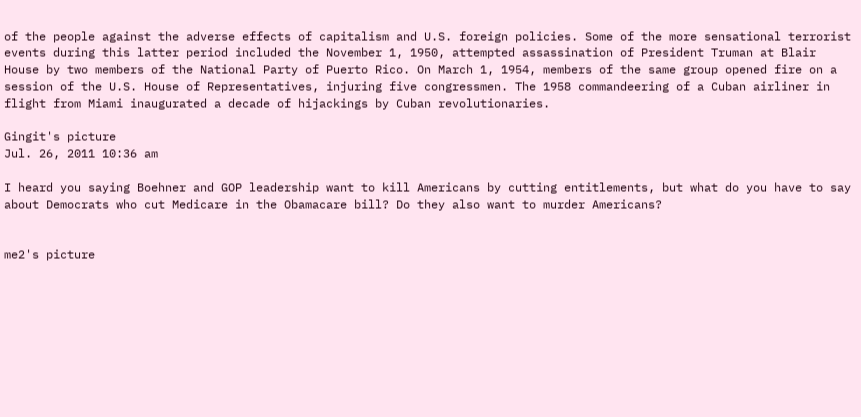of the people against the adverse effects of capitalism and U.S. foreign policies. Some of the more sensational terrorist events during this latter period included the November 1, 1950, attempted assassination of President Truman at Blair House by two members of the National Party of Puerto Rico. On March 1, 1954, members of the same group opened fire on a session of the U.S. House of Representatives, injuring five congressmen. The 1958 commandeering of a Cuban airliner in flight from Miami inaugurated a decade of hijackings by Cuban revolutionaries.

Gingit's picture
Jul. 26, 2011 10:36 am

I heard you saying Boehner and GOP leadership want to kill Americans by cutting entitlements, but what do you have to say about Democrats who cut Medicare in the Obamacare bill? Do they also want to murder Americans?


me2's picture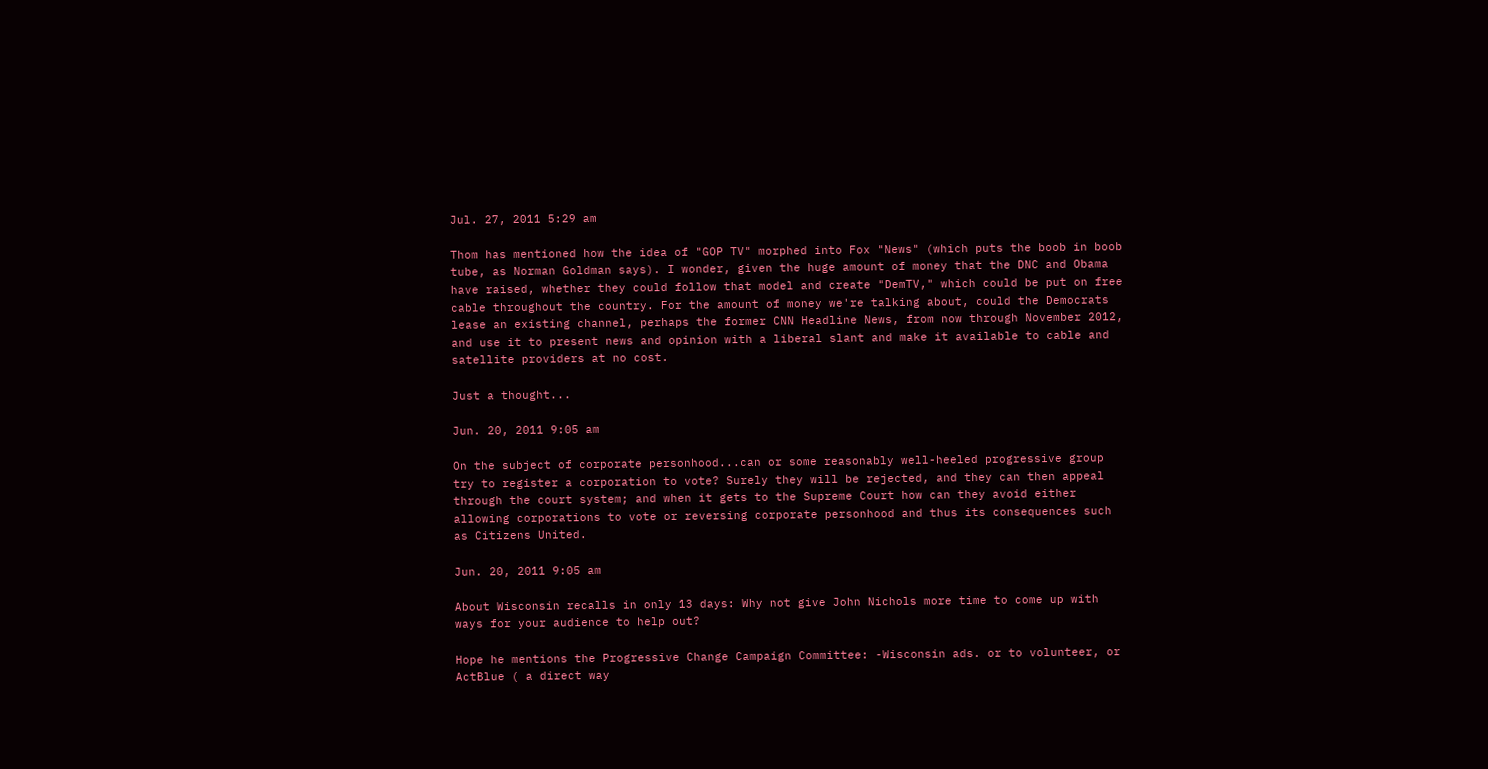Jul. 27, 2011 5:29 am

Thom has mentioned how the idea of "GOP TV" morphed into Fox "News" (which puts the boob in boob tube, as Norman Goldman says). I wonder, given the huge amount of money that the DNC and Obama have raised, whether they could follow that model and create "DemTV," which could be put on free cable throughout the country. For the amount of money we're talking about, could the Democrats lease an existing channel, perhaps the former CNN Headline News, from now through November 2012, and use it to present news and opinion with a liberal slant and make it available to cable and satellite providers at no cost.

Just a thought...

Jun. 20, 2011 9:05 am

On the subject of corporate personhood...can or some reasonably well-heeled progressive group try to register a corporation to vote? Surely they will be rejected, and they can then appeal through the court system; and when it gets to the Supreme Court how can they avoid either allowing corporations to vote or reversing corporate personhood and thus its consequences such as Citizens United.

Jun. 20, 2011 9:05 am

About Wisconsin recalls in only 13 days: Why not give John Nichols more time to come up with ways for your audience to help out?

Hope he mentions the Progressive Change Campaign Committee: -Wisconsin ads. or to volunteer, or ActBlue ( a direct way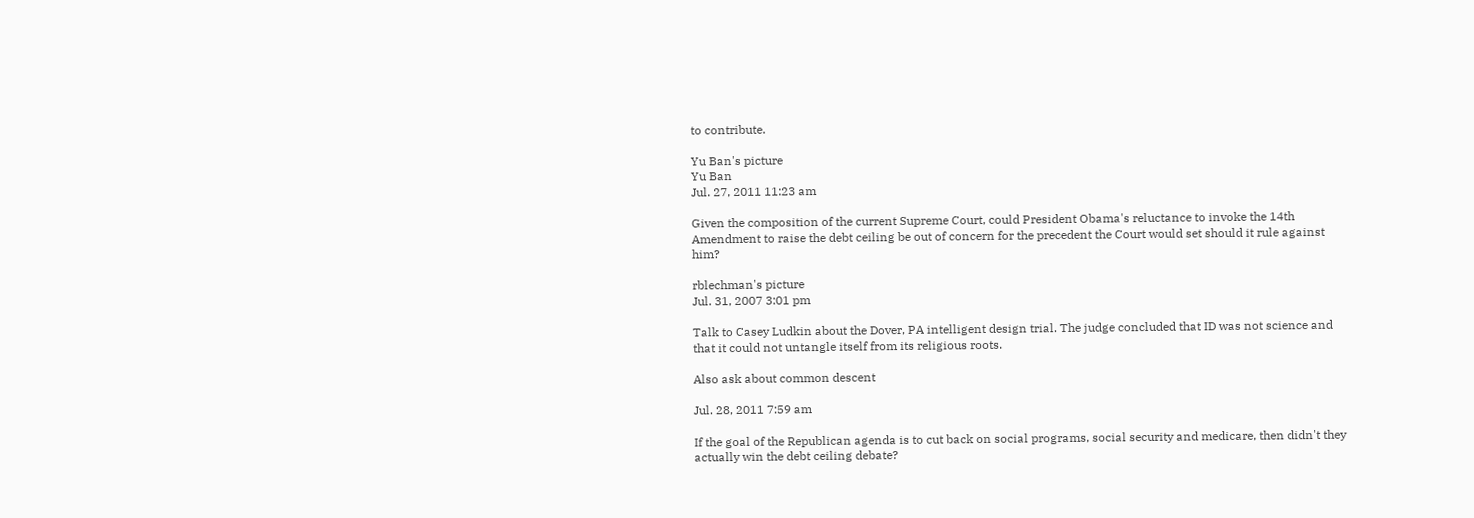to contribute.

Yu Ban's picture
Yu Ban
Jul. 27, 2011 11:23 am

Given the composition of the current Supreme Court, could President Obama's reluctance to invoke the 14th Amendment to raise the debt ceiling be out of concern for the precedent the Court would set should it rule against him?

rblechman's picture
Jul. 31, 2007 3:01 pm

Talk to Casey Ludkin about the Dover, PA intelligent design trial. The judge concluded that ID was not science and that it could not untangle itself from its religious roots.

Also ask about common descent

Jul. 28, 2011 7:59 am

If the goal of the Republican agenda is to cut back on social programs, social security and medicare, then didn't they actually win the debt ceiling debate?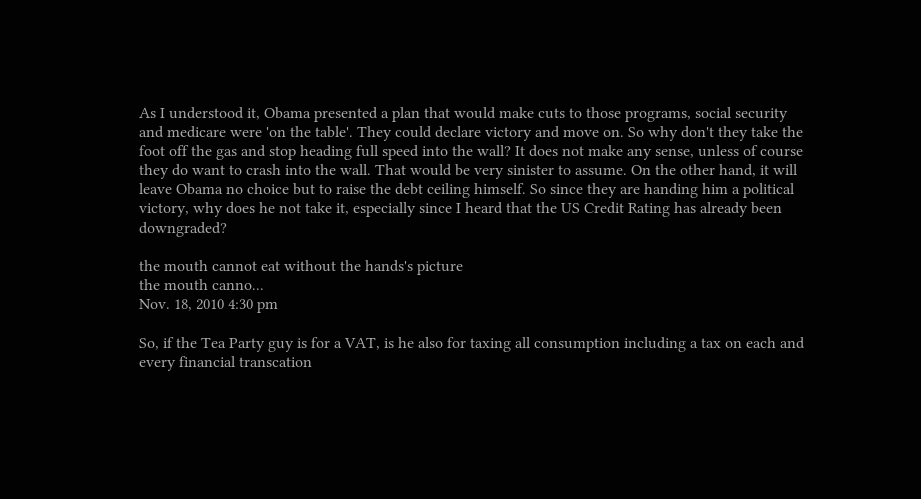As I understood it, Obama presented a plan that would make cuts to those programs, social security and medicare were 'on the table'. They could declare victory and move on. So why don't they take the foot off the gas and stop heading full speed into the wall? It does not make any sense, unless of course they do want to crash into the wall. That would be very sinister to assume. On the other hand, it will leave Obama no choice but to raise the debt ceiling himself. So since they are handing him a political victory, why does he not take it, especially since I heard that the US Credit Rating has already been downgraded?

the mouth cannot eat without the hands's picture
the mouth canno...
Nov. 18, 2010 4:30 pm

So, if the Tea Party guy is for a VAT, is he also for taxing all consumption including a tax on each and every financial transcation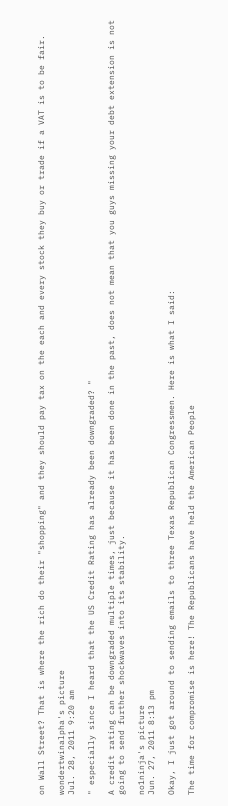on Wall Street? That is where the rich do their "shopping" and they should pay tax on the each and every stock they buy or trade if a VAT is to be fair.

wondertwinalpha's picture
Jul. 28, 2011 9:20 am

" especially since I heard that the US Credit Rating has already been downgraded? "

A credit rating can be downgraded multiple times, just because it has been done in the past, does not mean that you guys missing your debt extension is not going to send further shockwaves into its stability.

no1ninja's picture
Jun. 27, 2011 8:13 pm

Okay, I just got around to sending emails to three Texas Republican Congressmen. Here is what I said:

The time for compromise is here! The Republicans have held the American People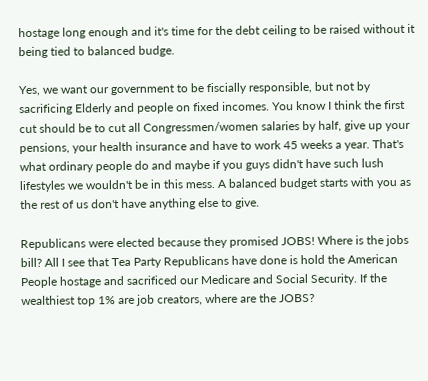hostage long enough and it's time for the debt ceiling to be raised without it being tied to balanced budge.

Yes, we want our government to be fiscially responsible, but not by sacrificing Elderly and people on fixed incomes. You know I think the first cut should be to cut all Congressmen/women salaries by half, give up your pensions, your health insurance and have to work 45 weeks a year. That's what ordinary people do and maybe if you guys didn't have such lush lifestyles we wouldn't be in this mess. A balanced budget starts with you as the rest of us don't have anything else to give.

Republicans were elected because they promised JOBS! Where is the jobs bill? All I see that Tea Party Republicans have done is hold the American People hostage and sacrificed our Medicare and Social Security. If the wealthiest top 1% are job creators, where are the JOBS?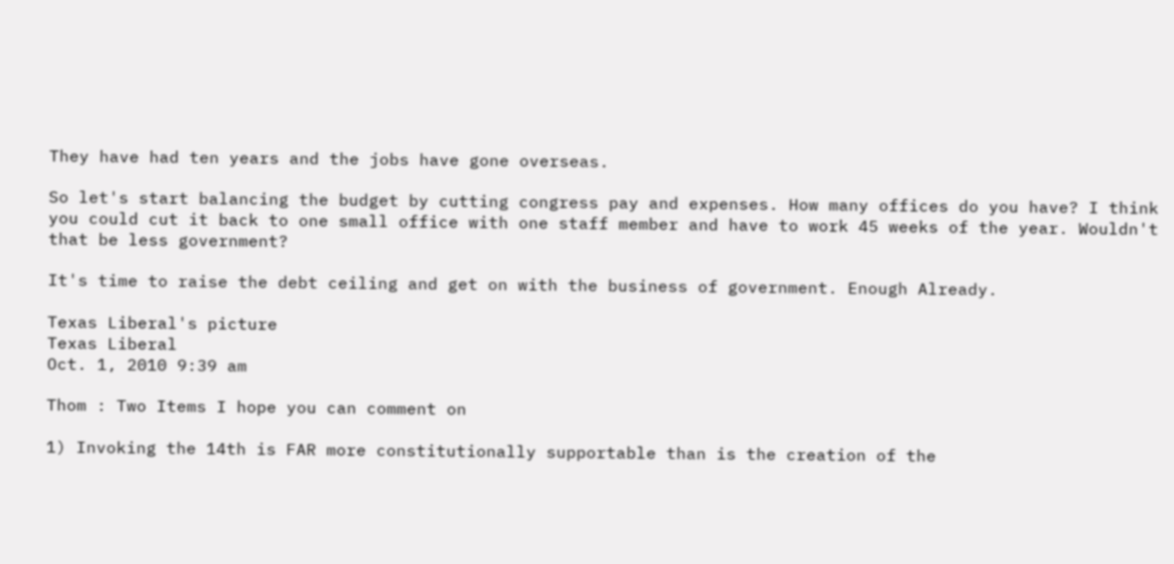They have had ten years and the jobs have gone overseas.

So let's start balancing the budget by cutting congress pay and expenses. How many offices do you have? I think you could cut it back to one small office with one staff member and have to work 45 weeks of the year. Wouldn't that be less government?

It's time to raise the debt ceiling and get on with the business of government. Enough Already.

Texas Liberal's picture
Texas Liberal
Oct. 1, 2010 9:39 am

Thom : Two Items I hope you can comment on

1) Invoking the 14th is FAR more constitutionally supportable than is the creation of the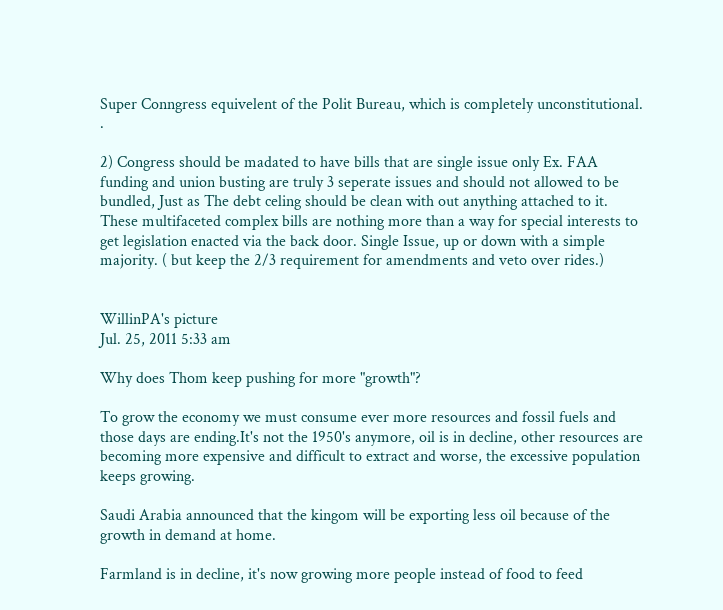Super Conngress equivelent of the Polit Bureau, which is completely unconstitutional. .

2) Congress should be madated to have bills that are single issue only Ex. FAA funding and union busting are truly 3 seperate issues and should not allowed to be bundled, Just as The debt celing should be clean with out anything attached to it. These multifaceted complex bills are nothing more than a way for special interests to get legislation enacted via the back door. Single Issue, up or down with a simple majority. ( but keep the 2/3 requirement for amendments and veto over rides.)


WillinPA's picture
Jul. 25, 2011 5:33 am

Why does Thom keep pushing for more "growth"?

To grow the economy we must consume ever more resources and fossil fuels and those days are ending.It's not the 1950's anymore, oil is in decline, other resources are becoming more expensive and difficult to extract and worse, the excessive population keeps growing.

Saudi Arabia announced that the kingom will be exporting less oil because of the growth in demand at home.

Farmland is in decline, it's now growing more people instead of food to feed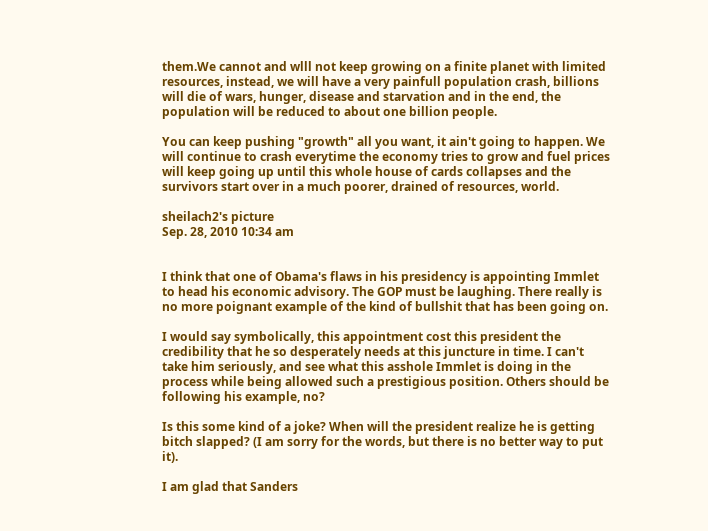them.We cannot and wlll not keep growing on a finite planet with limited resources, instead, we will have a very painfull population crash, billions will die of wars, hunger, disease and starvation and in the end, the population will be reduced to about one billion people.

You can keep pushing "growth" all you want, it ain't going to happen. We will continue to crash everytime the economy tries to grow and fuel prices will keep going up until this whole house of cards collapses and the survivors start over in a much poorer, drained of resources, world.

sheilach2's picture
Sep. 28, 2010 10:34 am


I think that one of Obama's flaws in his presidency is appointing Immlet to head his economic advisory. The GOP must be laughing. There really is no more poignant example of the kind of bullshit that has been going on.

I would say symbolically, this appointment cost this president the credibility that he so desperately needs at this juncture in time. I can't take him seriously, and see what this asshole Immlet is doing in the process while being allowed such a prestigious position. Others should be following his example, no?

Is this some kind of a joke? When will the president realize he is getting bitch slapped? (I am sorry for the words, but there is no better way to put it).

I am glad that Sanders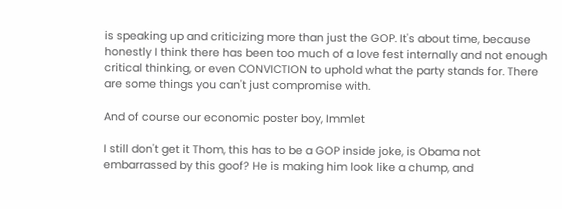is speaking up and criticizing more than just the GOP. It's about time, because honestly I think there has been too much of a love fest internally and not enough critical thinking, or even CONVICTION to uphold what the party stands for. There are some things you can't just compromise with.

And of course our economic poster boy, Immlet

I still don't get it Thom, this has to be a GOP inside joke, is Obama not embarrassed by this goof? He is making him look like a chump, and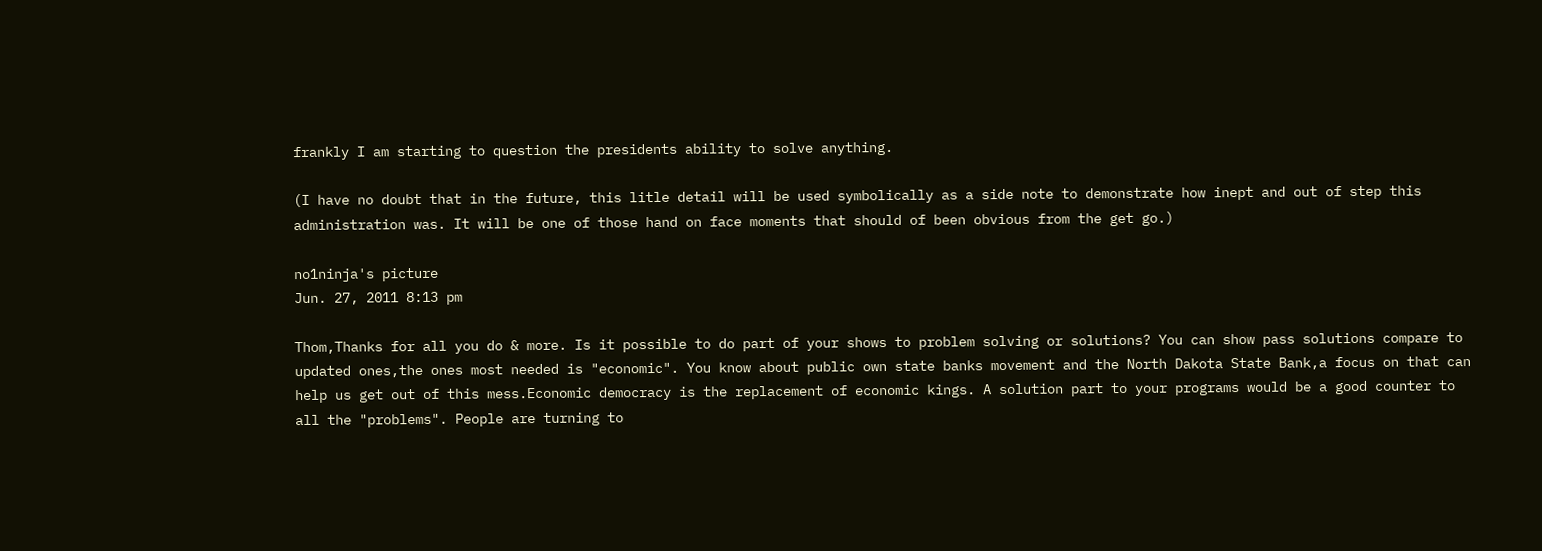frankly I am starting to question the presidents ability to solve anything.

(I have no doubt that in the future, this litle detail will be used symbolically as a side note to demonstrate how inept and out of step this administration was. It will be one of those hand on face moments that should of been obvious from the get go.)

no1ninja's picture
Jun. 27, 2011 8:13 pm

Thom,Thanks for all you do & more. Is it possible to do part of your shows to problem solving or solutions? You can show pass solutions compare to updated ones,the ones most needed is "economic". You know about public own state banks movement and the North Dakota State Bank,a focus on that can help us get out of this mess.Economic democracy is the replacement of economic kings. A solution part to your programs would be a good counter to all the "problems". People are turning to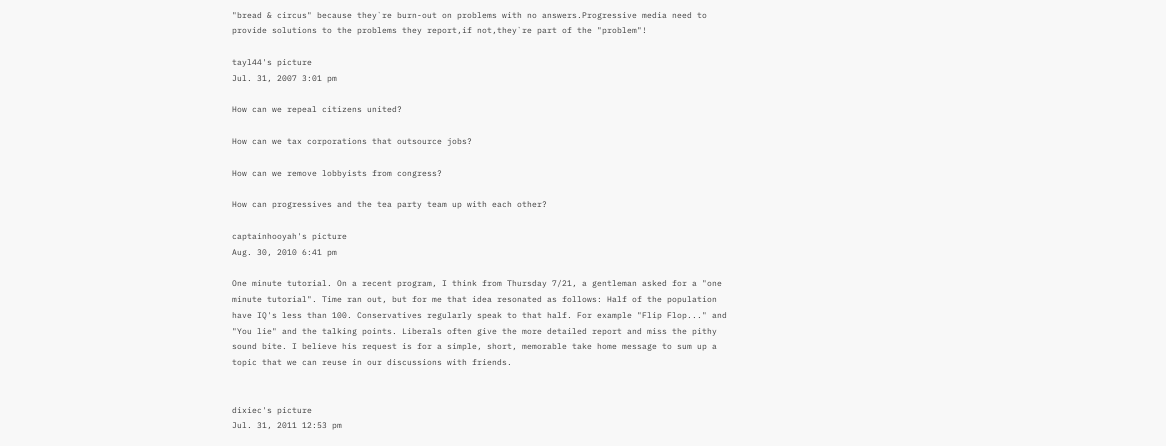"bread & circus" because they`re burn-out on problems with no answers.Progressive media need to provide solutions to the problems they report,if not,they`re part of the "problem"!

tayl44's picture
Jul. 31, 2007 3:01 pm

How can we repeal citizens united?

How can we tax corporations that outsource jobs?

How can we remove lobbyists from congress?

How can progressives and the tea party team up with each other?

captainhooyah's picture
Aug. 30, 2010 6:41 pm

One minute tutorial. On a recent program, I think from Thursday 7/21, a gentleman asked for a "one minute tutorial". Time ran out, but for me that idea resonated as follows: Half of the population have IQ's less than 100. Conservatives regularly speak to that half. For example "Flip Flop..." and "You lie" and the talking points. Liberals often give the more detailed report and miss the pithy sound bite. I believe his request is for a simple, short, memorable take home message to sum up a topic that we can reuse in our discussions with friends.


dixiec's picture
Jul. 31, 2011 12:53 pm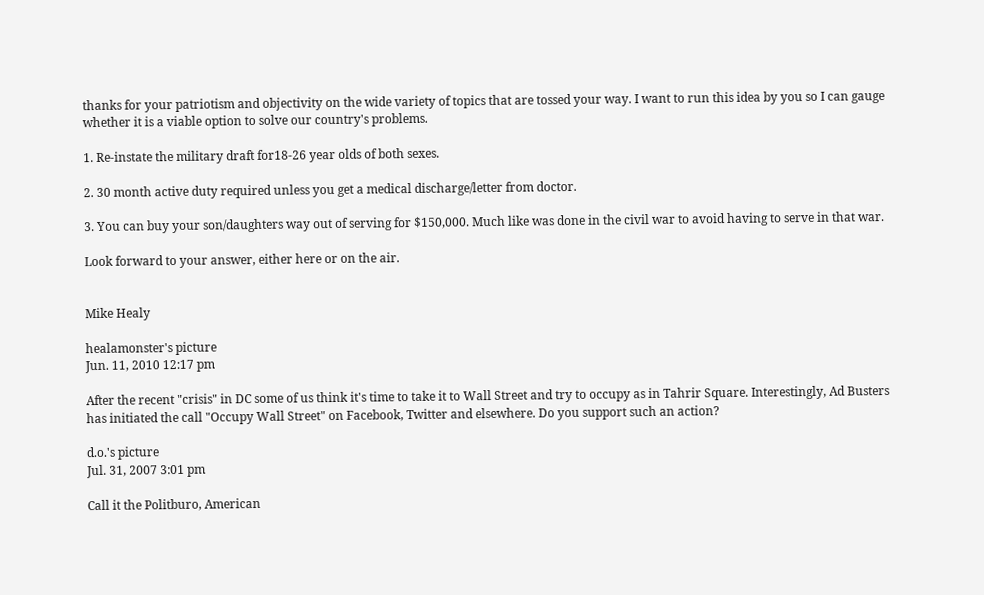thanks for your patriotism and objectivity on the wide variety of topics that are tossed your way. I want to run this idea by you so I can gauge whether it is a viable option to solve our country's problems.

1. Re-instate the military draft for18-26 year olds of both sexes.

2. 30 month active duty required unless you get a medical discharge/letter from doctor.

3. You can buy your son/daughters way out of serving for $150,000. Much like was done in the civil war to avoid having to serve in that war.

Look forward to your answer, either here or on the air.


Mike Healy

healamonster's picture
Jun. 11, 2010 12:17 pm

After the recent "crisis" in DC some of us think it's time to take it to Wall Street and try to occupy as in Tahrir Square. Interestingly, Ad Busters has initiated the call "Occupy Wall Street" on Facebook, Twitter and elsewhere. Do you support such an action?

d.o.'s picture
Jul. 31, 2007 3:01 pm

Call it the Politburo, American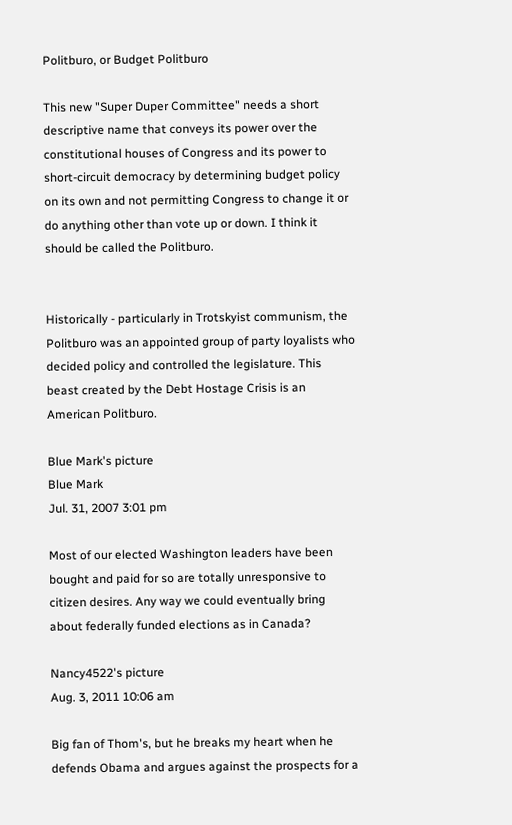Politburo, or Budget Politburo

This new "Super Duper Committee" needs a short descriptive name that conveys its power over the constitutional houses of Congress and its power to short-circuit democracy by determining budget policy on its own and not permitting Congress to change it or do anything other than vote up or down. I think it should be called the Politburo.


Historically - particularly in Trotskyist communism, the Politburo was an appointed group of party loyalists who decided policy and controlled the legislature. This beast created by the Debt Hostage Crisis is an American Politburo.

Blue Mark's picture
Blue Mark
Jul. 31, 2007 3:01 pm

Most of our elected Washington leaders have been bought and paid for so are totally unresponsive to citizen desires. Any way we could eventually bring about federally funded elections as in Canada?

Nancy4522's picture
Aug. 3, 2011 10:06 am

Big fan of Thom's, but he breaks my heart when he defends Obama and argues against the prospects for a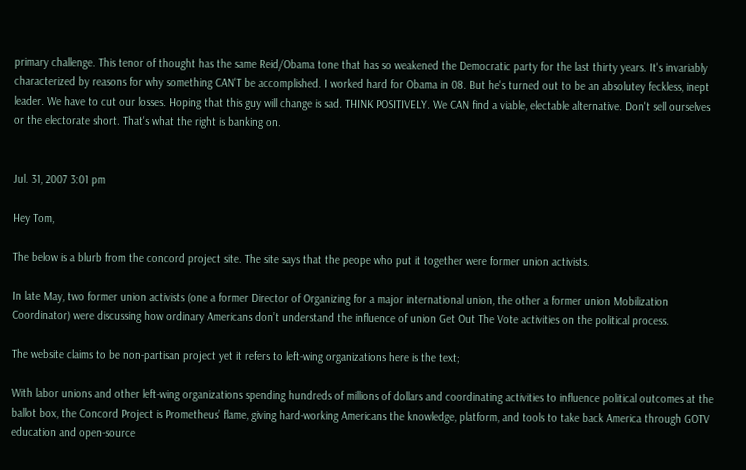primary challenge. This tenor of thought has the same Reid/Obama tone that has so weakened the Democratic party for the last thirty years. It's invariably characterized by reasons for why something CAN'T be accomplished. I worked hard for Obama in 08. But he's turned out to be an absolutey feckless, inept leader. We have to cut our losses. Hoping that this guy will change is sad. THINK POSITIVELY. We CAN find a viable, electable alternative. Don't sell ourselves or the electorate short. That's what the right is banking on.


Jul. 31, 2007 3:01 pm

Hey Tom,

The below is a blurb from the concord project site. The site says that the peope who put it together were former union activists.

In late May, two former union activists (one a former Director of Organizing for a major international union, the other a former union Mobilization Coordinator) were discussing how ordinary Americans don’t understand the influence of union Get Out The Vote activities on the political process.

The website claims to be non-partisan project yet it refers to left-wing organizations here is the text;

With labor unions and other left-wing organizations spending hundreds of millions of dollars and coordinating activities to influence political outcomes at the ballot box, the Concord Project is Prometheus’ flame, giving hard-working Americans the knowledge, platform, and tools to take back America through GOTV education and open-source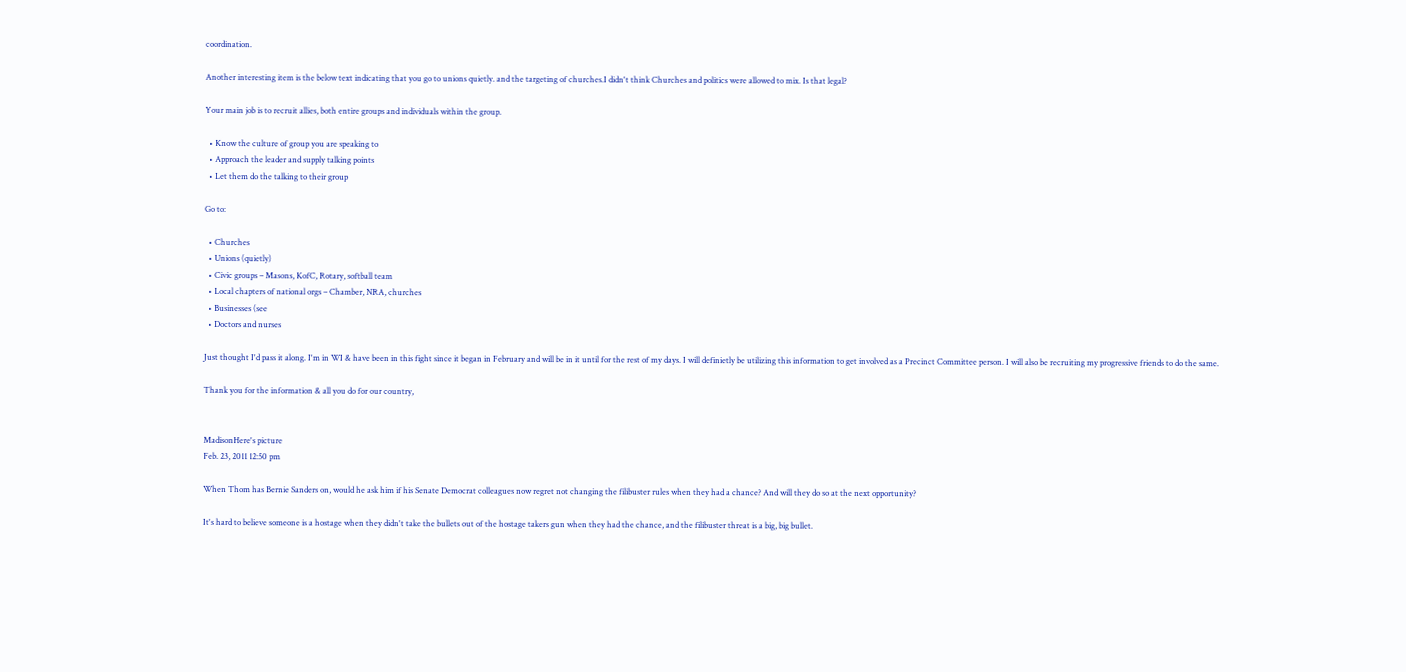coordination.

Another interesting item is the below text indicating that you go to unions quietly. and the targeting of churches.I didn't think Churches and politics were allowed to mix. Is that legal?

Your main job is to recruit allies, both entire groups and individuals within the group.

  • Know the culture of group you are speaking to
  • Approach the leader and supply talking points
  • Let them do the talking to their group

Go to:

  • Churches
  • Unions (quietly)
  • Civic groups – Masons, KofC, Rotary, softball team
  • Local chapters of national orgs – Chamber, NRA, churches
  • Businesses (see
  • Doctors and nurses

Just thought I'd pass it along. I'm in WI & have been in this fight since it began in February and will be in it until for the rest of my days. I will definietly be utilizing this information to get involved as a Precinct Committee person. I will also be recruiting my progressive friends to do the same.

Thank you for the information & all you do for our country,


MadisonHere's picture
Feb. 23, 2011 12:50 pm

When Thom has Bernie Sanders on, would he ask him if his Senate Democrat colleagues now regret not changing the filibuster rules when they had a chance? And will they do so at the next opportunity?

It's hard to believe someone is a hostage when they didn't take the bullets out of the hostage takers gun when they had the chance, and the filibuster threat is a big, big bullet.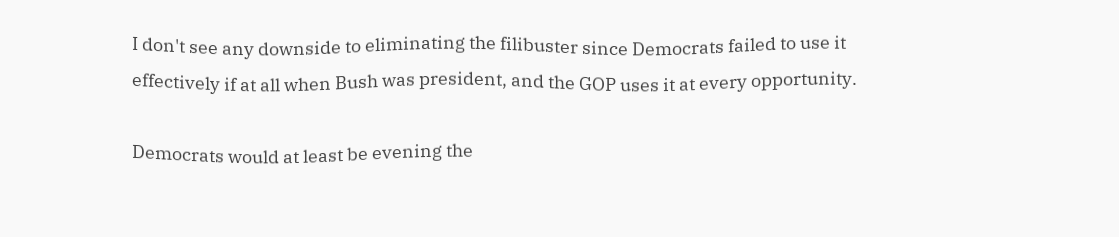I don't see any downside to eliminating the filibuster since Democrats failed to use it effectively if at all when Bush was president, and the GOP uses it at every opportunity.

Democrats would at least be evening the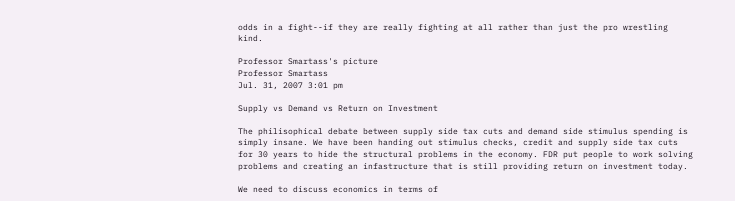odds in a fight--if they are really fighting at all rather than just the pro wrestling kind.

Professor Smartass's picture
Professor Smartass
Jul. 31, 2007 3:01 pm

Supply vs Demand vs Return on Investment

The philisophical debate between supply side tax cuts and demand side stimulus spending is simply insane. We have been handing out stimulus checks, credit and supply side tax cuts for 30 years to hide the structural problems in the economy. FDR put people to work solving problems and creating an infastructure that is still providing return on investment today.

We need to discuss economics in terms of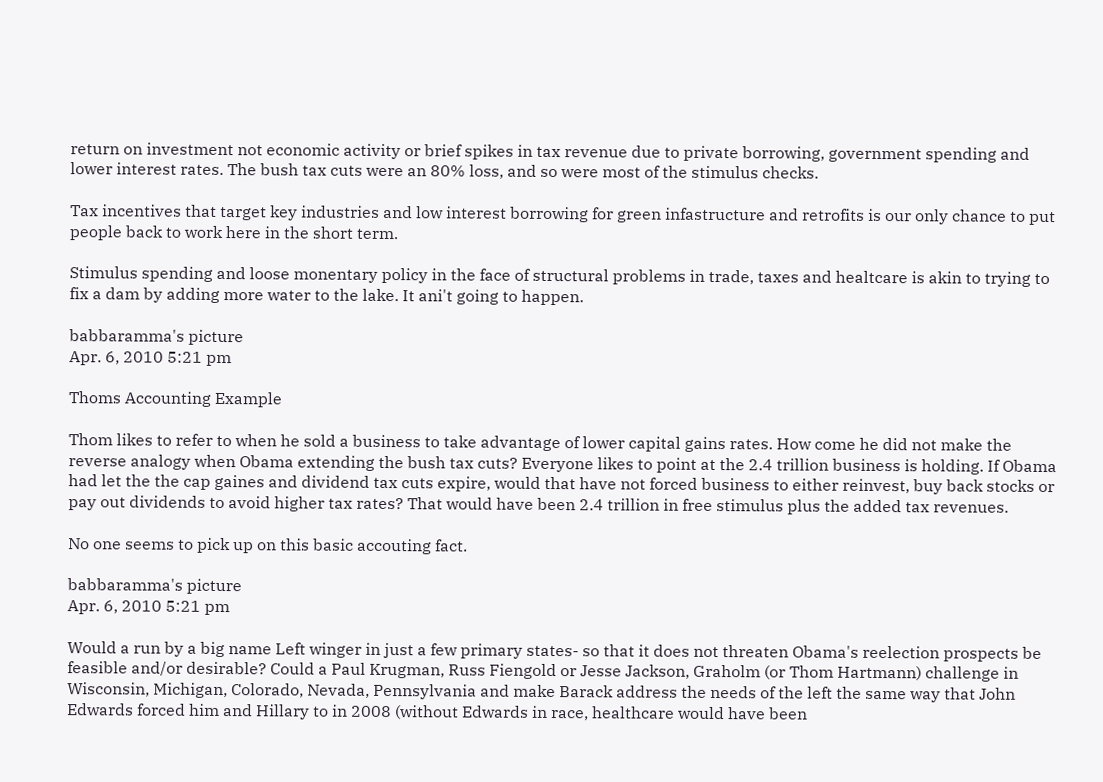return on investment not economic activity or brief spikes in tax revenue due to private borrowing, government spending and lower interest rates. The bush tax cuts were an 80% loss, and so were most of the stimulus checks.

Tax incentives that target key industries and low interest borrowing for green infastructure and retrofits is our only chance to put people back to work here in the short term.

Stimulus spending and loose monentary policy in the face of structural problems in trade, taxes and healtcare is akin to trying to fix a dam by adding more water to the lake. It ani't going to happen.

babbaramma's picture
Apr. 6, 2010 5:21 pm

Thoms Accounting Example

Thom likes to refer to when he sold a business to take advantage of lower capital gains rates. How come he did not make the reverse analogy when Obama extending the bush tax cuts? Everyone likes to point at the 2.4 trillion business is holding. If Obama had let the the cap gaines and dividend tax cuts expire, would that have not forced business to either reinvest, buy back stocks or pay out dividends to avoid higher tax rates? That would have been 2.4 trillion in free stimulus plus the added tax revenues.

No one seems to pick up on this basic accouting fact.

babbaramma's picture
Apr. 6, 2010 5:21 pm

Would a run by a big name Left winger in just a few primary states- so that it does not threaten Obama's reelection prospects be feasible and/or desirable? Could a Paul Krugman, Russ Fiengold or Jesse Jackson, Graholm (or Thom Hartmann) challenge in Wisconsin, Michigan, Colorado, Nevada, Pennsylvania and make Barack address the needs of the left the same way that John Edwards forced him and Hillary to in 2008 (without Edwards in race, healthcare would have been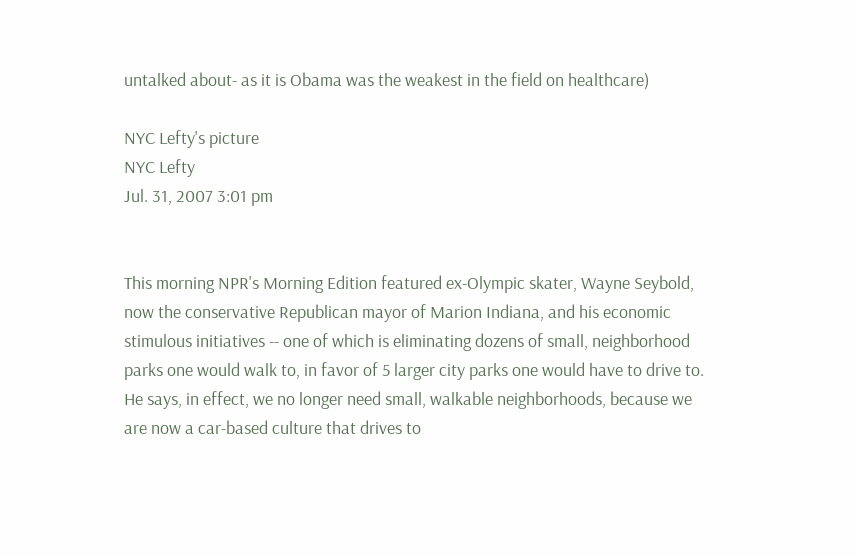untalked about- as it is Obama was the weakest in the field on healthcare)

NYC Lefty's picture
NYC Lefty
Jul. 31, 2007 3:01 pm


This morning NPR's Morning Edition featured ex-Olympic skater, Wayne Seybold, now the conservative Republican mayor of Marion Indiana, and his economic stimulous initiatives -- one of which is eliminating dozens of small, neighborhood parks one would walk to, in favor of 5 larger city parks one would have to drive to. He says, in effect, we no longer need small, walkable neighborhoods, because we are now a car-based culture that drives to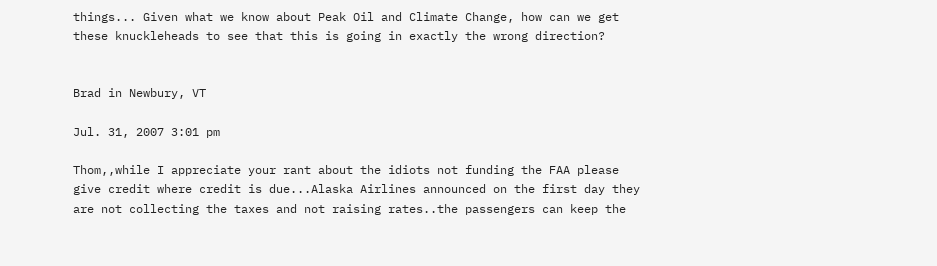things... Given what we know about Peak Oil and Climate Change, how can we get these knuckleheads to see that this is going in exactly the wrong direction?


Brad in Newbury, VT

Jul. 31, 2007 3:01 pm

Thom,,while I appreciate your rant about the idiots not funding the FAA please give credit where credit is due...Alaska Airlines announced on the first day they are not collecting the taxes and not raising rates..the passengers can keep the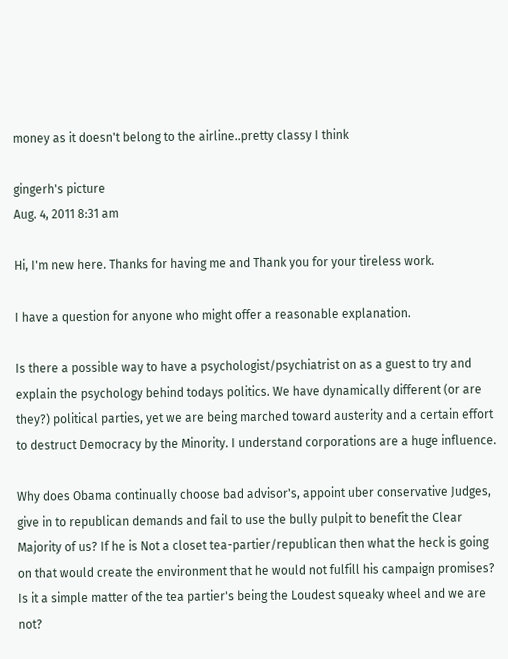money as it doesn't belong to the airline..pretty classy I think

gingerh's picture
Aug. 4, 2011 8:31 am

Hi, I'm new here. Thanks for having me and Thank you for your tireless work.

I have a question for anyone who might offer a reasonable explanation.

Is there a possible way to have a psychologist/psychiatrist on as a guest to try and explain the psychology behind todays politics. We have dynamically different (or are they?) political parties, yet we are being marched toward austerity and a certain effort to destruct Democracy by the Minority. I understand corporations are a huge influence.

Why does Obama continually choose bad advisor's, appoint uber conservative Judges, give in to republican demands and fail to use the bully pulpit to benefit the Clear Majority of us? If he is Not a closet tea-partier/republican then what the heck is going on that would create the environment that he would not fulfill his campaign promises? Is it a simple matter of the tea partier's being the Loudest squeaky wheel and we are not?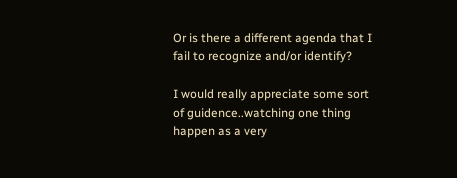Or is there a different agenda that I fail to recognize and/or identify?

I would really appreciate some sort of guidence..watching one thing happen as a very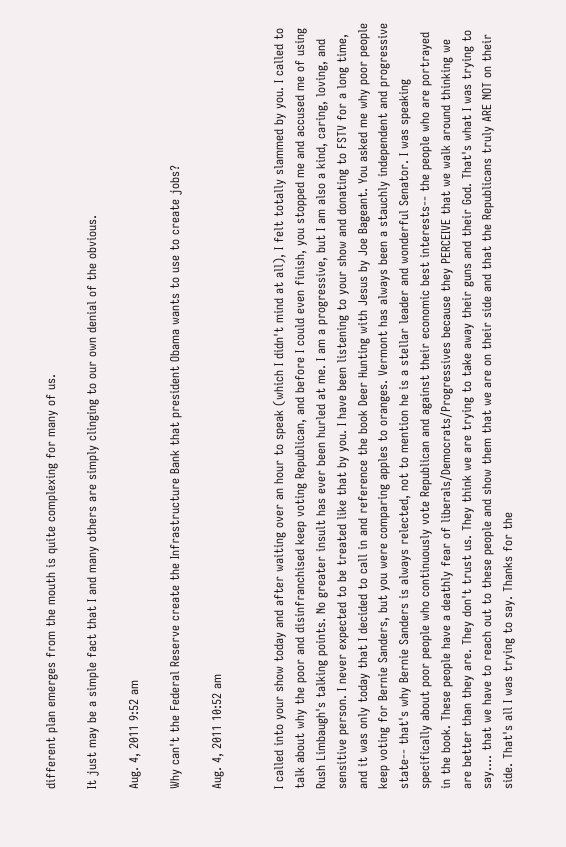different plan emerges from the mouth is quite complexing for many of us.

It just may be a simple fact that I and many others are simply clinging to our own denial of the obvious.

Aug. 4, 2011 9:52 am

Why can't the Federal Reserve create the Infrastructure Bank that president Obama wants to use to create jobs?

Aug. 4, 2011 10:52 am


I called into your show today and after waiting over an hour to speak (which I didn't mind at all), I felt totally slammed by you. I called to talk about why the poor and disinfranchised keep voting Republican, and before I could even finish, you stopped me and accused me of using Rush Limbaugh's talking points. No greater insult has ever been hurled at me. I am a progressive, but I am also a kind, caring, loving, and sensitive person. I never expected to be treated like that by you. I have been listening to your show and donating to FSTV for a long time, and it was only today that I decided to call in and reference the book Deer Hunting with Jesus by Joe Bageant. You asked me why poor people keep voting for Bernie Sanders, but you were comparing apples to oranges. Vermont has always been a stauchly independent and progressive state-- that's why Bernie Sanders is always relected, not to mention he is a stellar leader and wonderful Senator. I was speaking specifically about poor people who continuously vote Republican and against their economic best interests-- the people who are portrayed in the book. These people have a deathly fear of liberals/Democrats/Progressives because they PERCEIVE that we walk around thinking we are better than they are. They don't trust us. They think we are trying to take away their guns and their God. That's what I was trying to say.... that we have to reach out to these people and show them that we are on their side and that the Republicans truly ARE NOT on their side. That's all I was trying to say. Thanks for the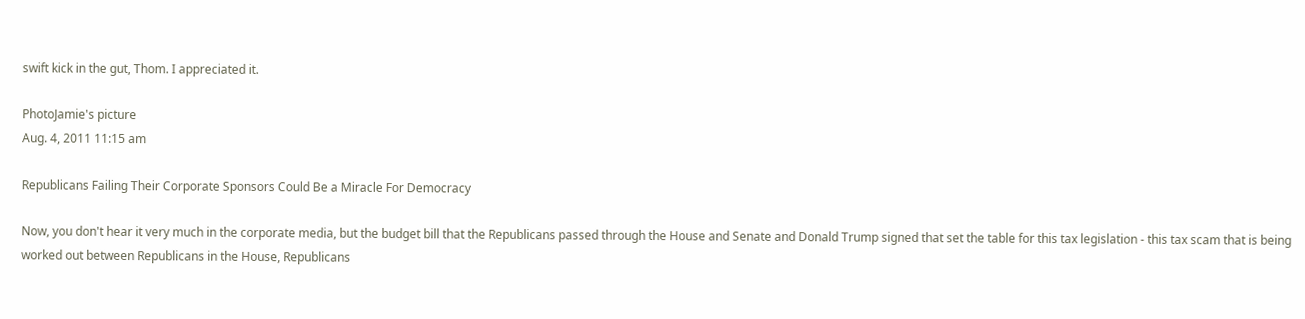swift kick in the gut, Thom. I appreciated it.

PhotoJamie's picture
Aug. 4, 2011 11:15 am

Republicans Failing Their Corporate Sponsors Could Be a Miracle For Democracy

Now, you don't hear it very much in the corporate media, but the budget bill that the Republicans passed through the House and Senate and Donald Trump signed that set the table for this tax legislation - this tax scam that is being worked out between Republicans in the House, Republicans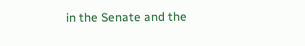in the Senate and the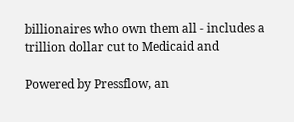billionaires who own them all - includes a trillion dollar cut to Medicaid and

Powered by Pressflow, an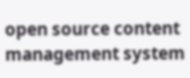open source content management system